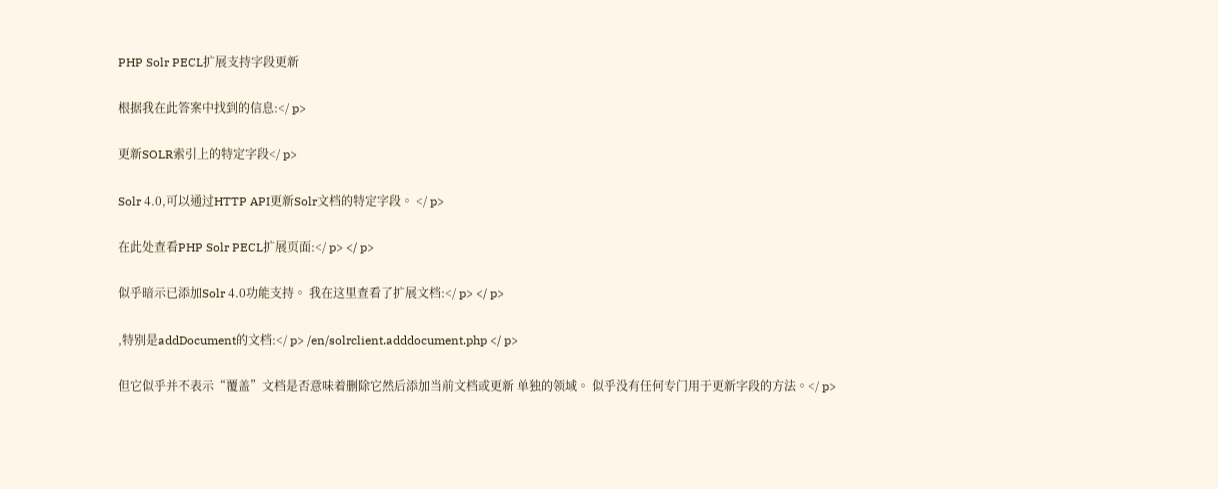PHP Solr PECL扩展支持字段更新

根据我在此答案中找到的信息:</ p>

更新SOLR索引上的特定字段</ p>

Solr 4.0,可以通过HTTP API更新Solr文档的特定字段。 </ p>

在此处查看PHP Solr PECL扩展页面:</ p> </ p>

似乎暗示已添加Solr 4.0功能支持。 我在这里查看了扩展文档:</ p> </ p>

,特别是addDocument的文档:</ p> /en/solrclient.adddocument.php </ p>

但它似乎并不表示“覆盖”文档是否意味着删除它然后添加当前文档或更新 单独的领域。 似乎没有任何专门用于更新字段的方法。</ p>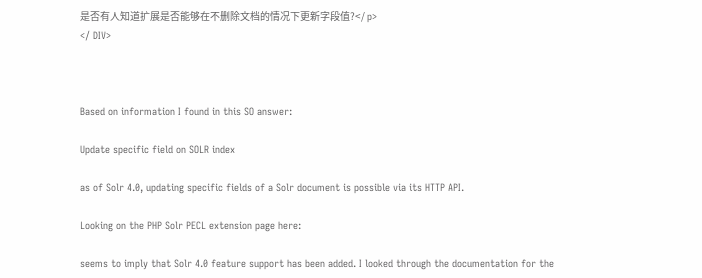是否有人知道扩展是否能够在不删除文档的情况下更新字段值?</ p>
</ DIV>



Based on information I found in this SO answer:

Update specific field on SOLR index

as of Solr 4.0, updating specific fields of a Solr document is possible via its HTTP API.

Looking on the PHP Solr PECL extension page here:

seems to imply that Solr 4.0 feature support has been added. I looked through the documentation for the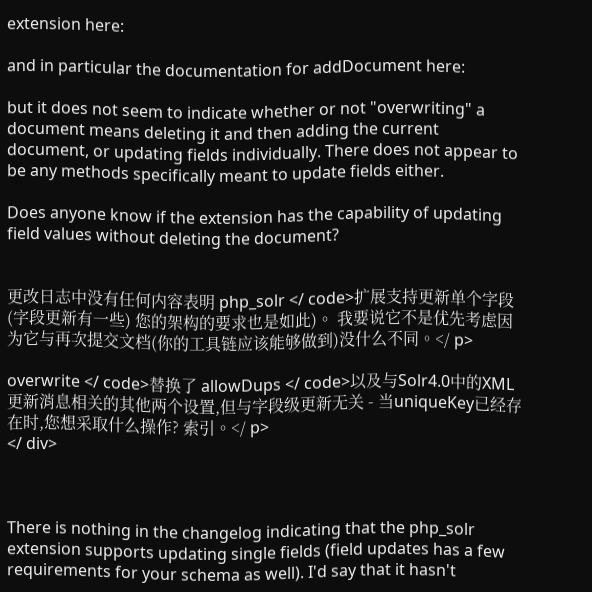extension here:

and in particular the documentation for addDocument here:

but it does not seem to indicate whether or not "overwriting" a document means deleting it and then adding the current document, or updating fields individually. There does not appear to be any methods specifically meant to update fields either.

Does anyone know if the extension has the capability of updating field values without deleting the document?


更改日志中没有任何内容表明 php_solr </ code>扩展支持更新单个字段(字段更新有一些) 您的架构的要求也是如此)。 我要说它不是优先考虑因为它与再次提交文档(你的工具链应该能够做到)没什么不同。</ p>

overwrite </ code>替换了 allowDups </ code>以及与Solr4.0中的XML更新消息相关的其他两个设置,但与字段级更新无关 - 当uniqueKey已经存在时,您想采取什么操作? 索引。</ p>
</ div>



There is nothing in the changelog indicating that the php_solr extension supports updating single fields (field updates has a few requirements for your schema as well). I'd say that it hasn't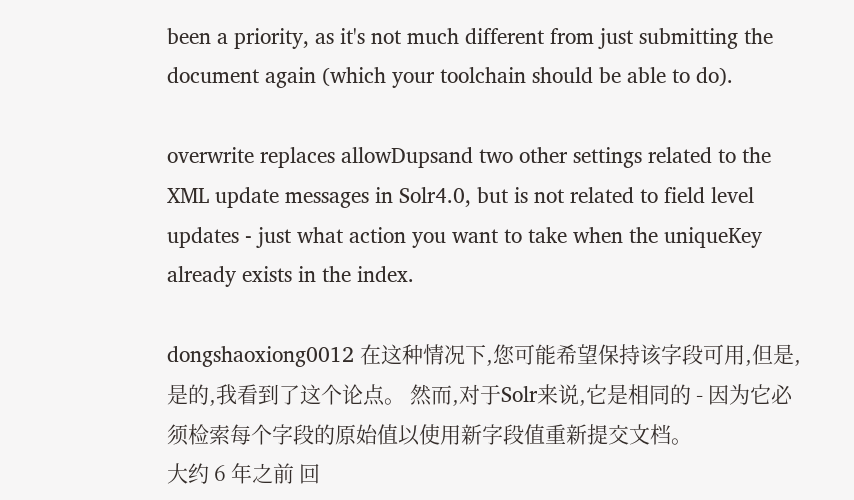been a priority, as it's not much different from just submitting the document again (which your toolchain should be able to do).

overwrite replaces allowDupsand two other settings related to the XML update messages in Solr4.0, but is not related to field level updates - just what action you want to take when the uniqueKey already exists in the index.

dongshaoxiong0012 在这种情况下,您可能希望保持该字段可用,但是,是的,我看到了这个论点。 然而,对于Solr来说,它是相同的 - 因为它必须检索每个字段的原始值以使用新字段值重新提交文档。
大约 6 年之前 回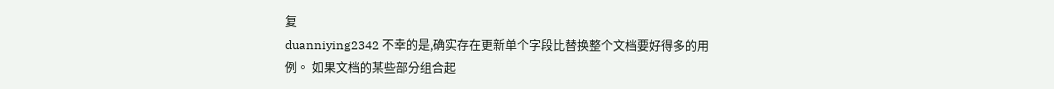复
duanniying2342 不幸的是,确实存在更新单个字段比替换整个文档要好得多的用例。 如果文档的某些部分组合起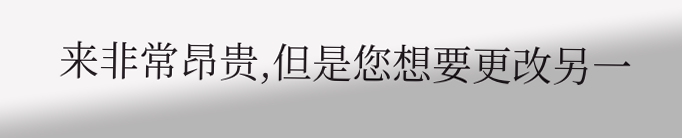来非常昂贵,但是您想要更改另一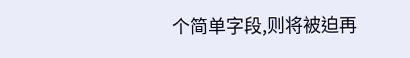个简单字段,则将被迫再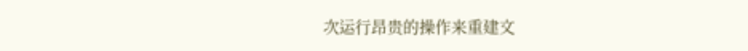次运行昂贵的操作来重建文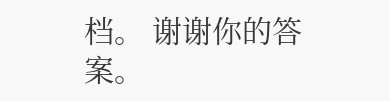档。 谢谢你的答案。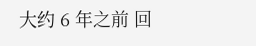大约 6 年之前 回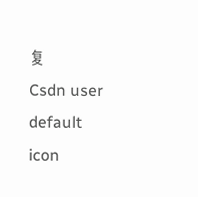复
Csdn user default icon